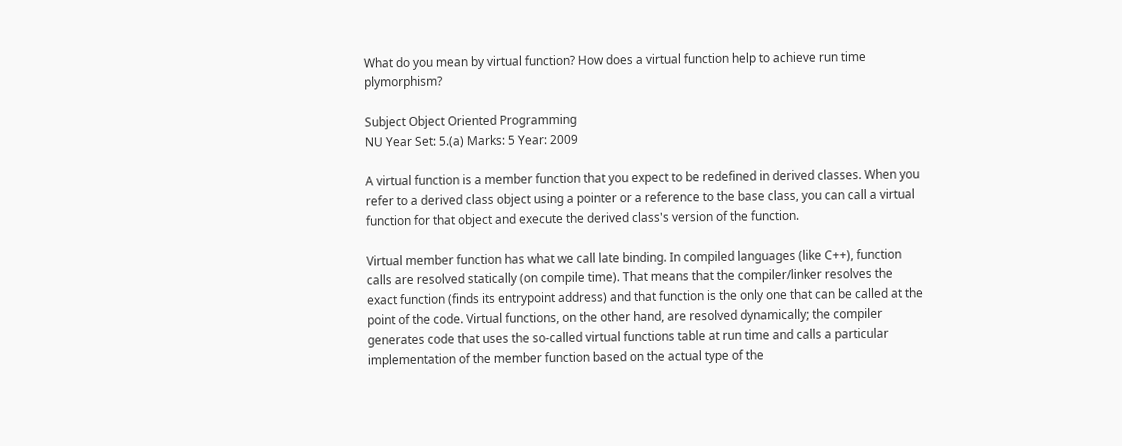What do you mean by virtual function? How does a virtual function help to achieve run time plymorphism?

Subject Object Oriented Programming
NU Year Set: 5.(a) Marks: 5 Year: 2009

A virtual function is a member function that you expect to be redefined in derived classes. When you refer to a derived class object using a pointer or a reference to the base class, you can call a virtual function for that object and execute the derived class's version of the function.

Virtual member function has what we call late binding. In compiled languages (like C++), function calls are resolved statically (on compile time). That means that the compiler/linker resolves the exact function (finds its entrypoint address) and that function is the only one that can be called at the point of the code. Virtual functions, on the other hand, are resolved dynamically; the compiler generates code that uses the so-called virtual functions table at run time and calls a particular implementation of the member function based on the actual type of the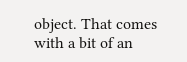object. That comes with a bit of an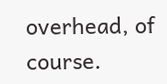overhead, of course.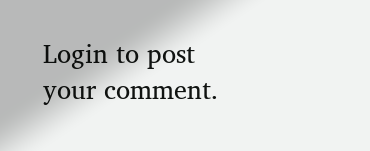Login to post your comment.